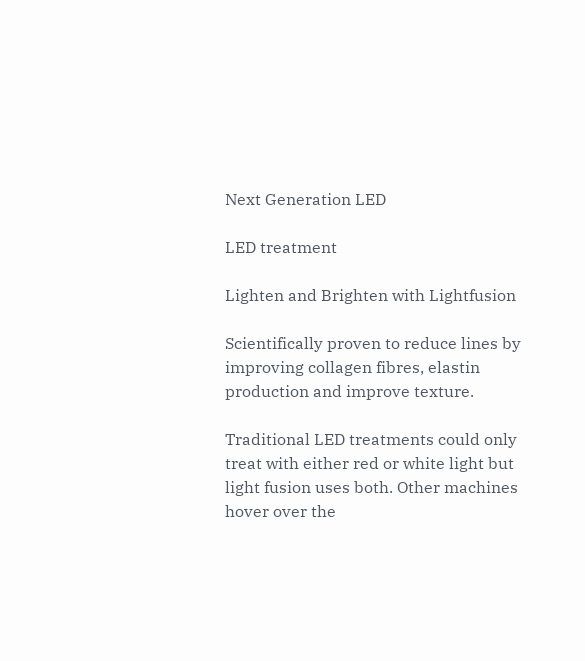Next Generation LED

LED treatment

Lighten and Brighten with Lightfusion

Scientifically proven to reduce lines by improving collagen fibres, elastin production and improve texture.

Traditional LED treatments could only treat with either red or white light but light fusion uses both. Other machines hover over the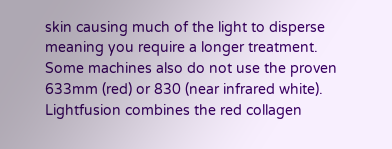skin causing much of the light to disperse meaning you require a longer treatment.
Some machines also do not use the proven 633mm (red) or 830 (near infrared white). Lightfusion combines the red collagen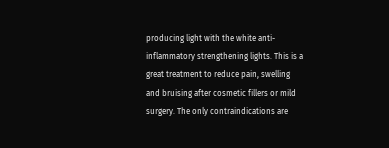producing light with the white anti-inflammatory strengthening lights. This is a great treatment to reduce pain, swelling and bruising after cosmetic fillers or mild surgery. The only contraindications are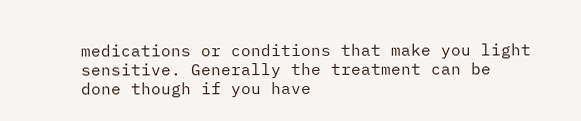medications or conditions that make you light sensitive. Generally the treatment can be done though if you have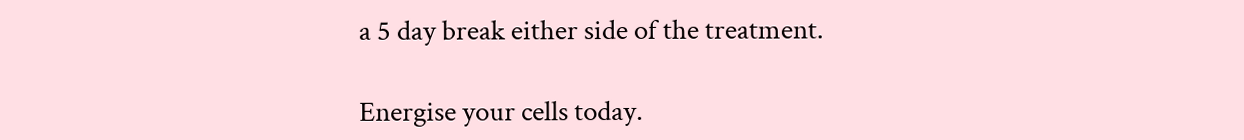a 5 day break either side of the treatment.

Energise your cells today.